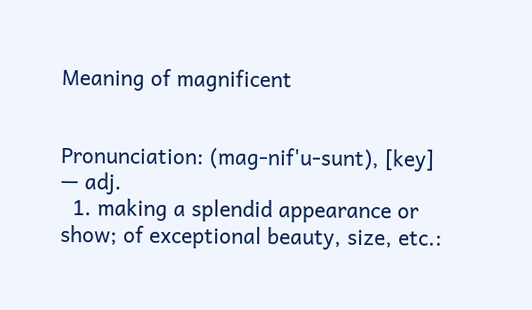Meaning of magnificent


Pronunciation: (mag-nif'u-sunt), [key]
— adj.
  1. making a splendid appearance or show; of exceptional beauty, size, etc.: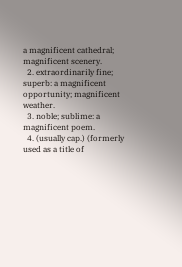a magnificent cathedral; magnificent scenery.
  2. extraordinarily fine; superb: a magnificent opportunity; magnificent weather.
  3. noble; sublime: a magnificent poem.
  4. (usually cap.) (formerly used as a title of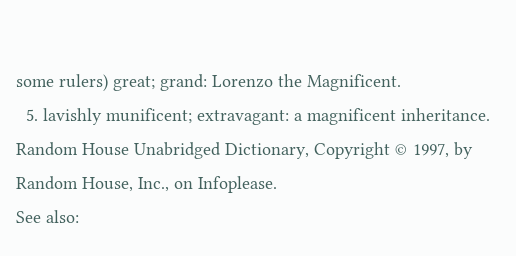some rulers) great; grand: Lorenzo the Magnificent.
  5. lavishly munificent; extravagant: a magnificent inheritance.
Random House Unabridged Dictionary, Copyright © 1997, by Random House, Inc., on Infoplease.
See also: